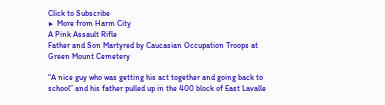Click to Subscribe
▶  More from Harm City
A Pink Assault Rifle
Father and Son Martyred by Caucasian Occupation Troops at Green Mount Cemetery

“A nice guy who was getting his act together and going back to school” and his father pulled up in the 400 block of East Lavalle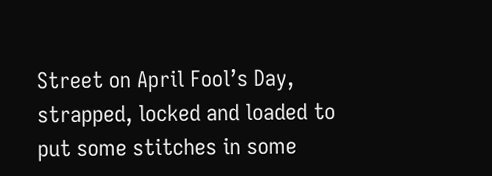Street on April Fool’s Day, strapped, locked and loaded to put some stitches in some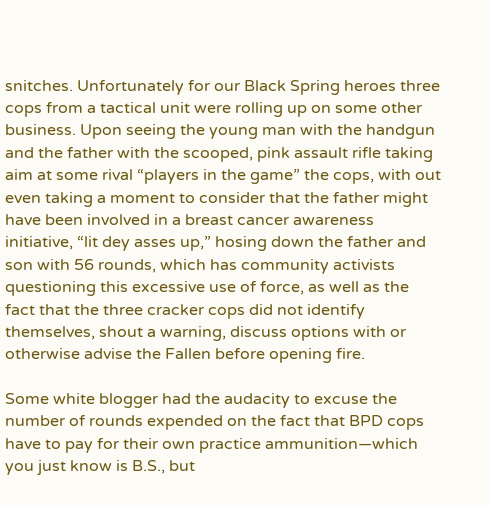snitches. Unfortunately for our Black Spring heroes three cops from a tactical unit were rolling up on some other business. Upon seeing the young man with the handgun and the father with the scooped, pink assault rifle taking aim at some rival “players in the game” the cops, with out even taking a moment to consider that the father might have been involved in a breast cancer awareness initiative, “lit dey asses up,” hosing down the father and son with 56 rounds, which has community activists questioning this excessive use of force, as well as the fact that the three cracker cops did not identify themselves, shout a warning, discuss options with or otherwise advise the Fallen before opening fire.

Some white blogger had the audacity to excuse the number of rounds expended on the fact that BPD cops have to pay for their own practice ammunition—which you just know is B.S., but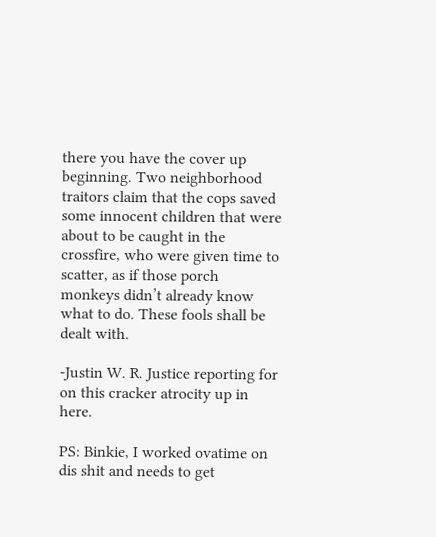there you have the cover up beginning. Two neighborhood traitors claim that the cops saved some innocent children that were about to be caught in the crossfire, who were given time to scatter, as if those porch monkeys didn’t already know what to do. These fools shall be dealt with.

-Justin W. R. Justice reporting for on this cracker atrocity up in here.

PS: Binkie, I worked ovatime on dis shit and needs to get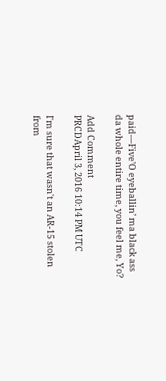paid—Five’O eyeballin’ ma black ass da whole entire time, you feel me, Yo?

Add Comment
PRCDApril 3, 2016 10:14 PM UTC

I'm sure that wasn't an AR-15 stolen from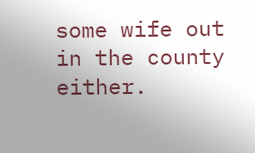some wife out in the county either.